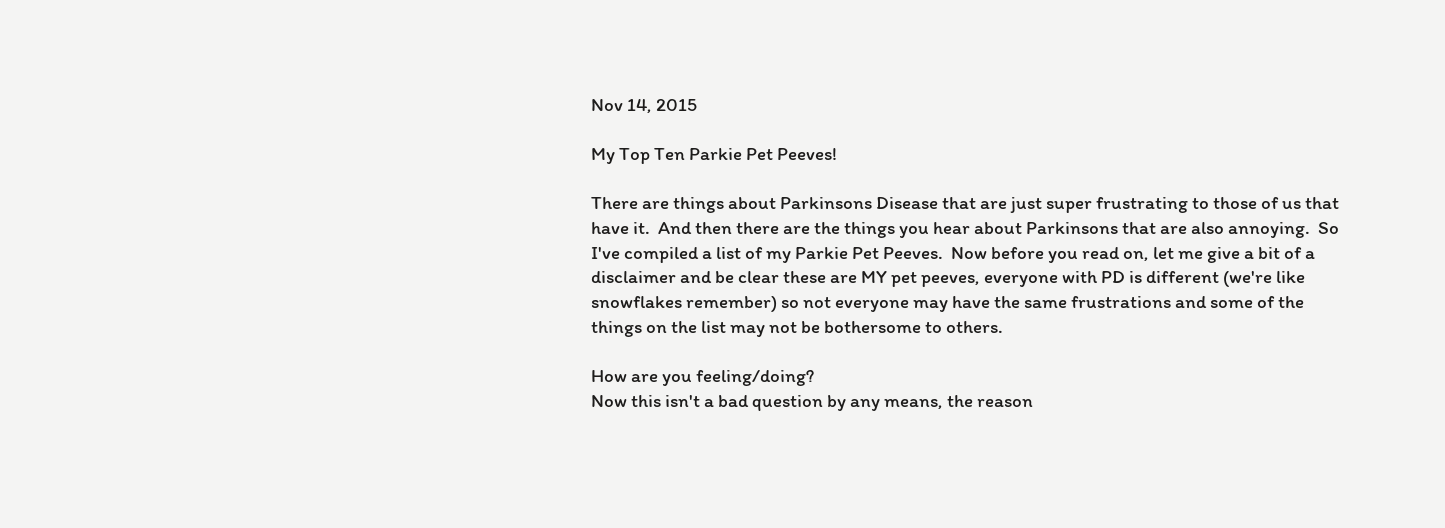Nov 14, 2015

My Top Ten Parkie Pet Peeves!

There are things about Parkinsons Disease that are just super frustrating to those of us that have it.  And then there are the things you hear about Parkinsons that are also annoying.  So I've compiled a list of my Parkie Pet Peeves.  Now before you read on, let me give a bit of a disclaimer and be clear these are MY pet peeves, everyone with PD is different (we're like snowflakes remember) so not everyone may have the same frustrations and some of the things on the list may not be bothersome to others.

How are you feeling/doing?
Now this isn't a bad question by any means, the reason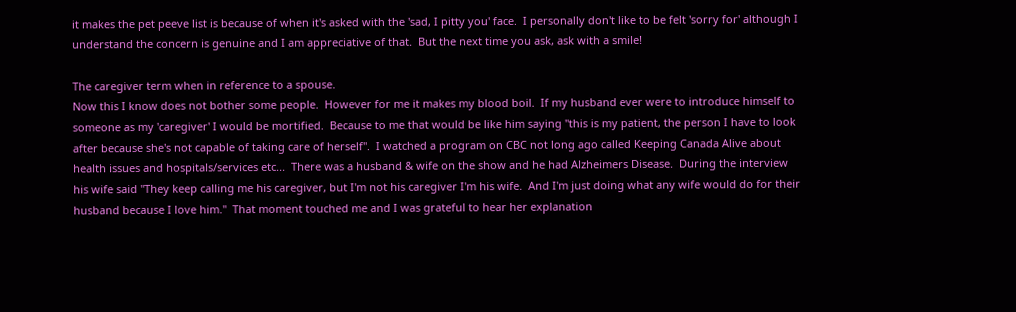it makes the pet peeve list is because of when it's asked with the 'sad, I pitty you' face.  I personally don't like to be felt 'sorry for' although I understand the concern is genuine and I am appreciative of that.  But the next time you ask, ask with a smile!

The caregiver term when in reference to a spouse.
Now this I know does not bother some people.  However for me it makes my blood boil.  If my husband ever were to introduce himself to someone as my 'caregiver' I would be mortified.  Because to me that would be like him saying "this is my patient, the person I have to look after because she's not capable of taking care of herself".  I watched a program on CBC not long ago called Keeping Canada Alive about health issues and hospitals/services etc...  There was a husband & wife on the show and he had Alzheimers Disease.  During the interview his wife said "They keep calling me his caregiver, but I'm not his caregiver I'm his wife.  And I'm just doing what any wife would do for their husband because I love him."  That moment touched me and I was grateful to hear her explanation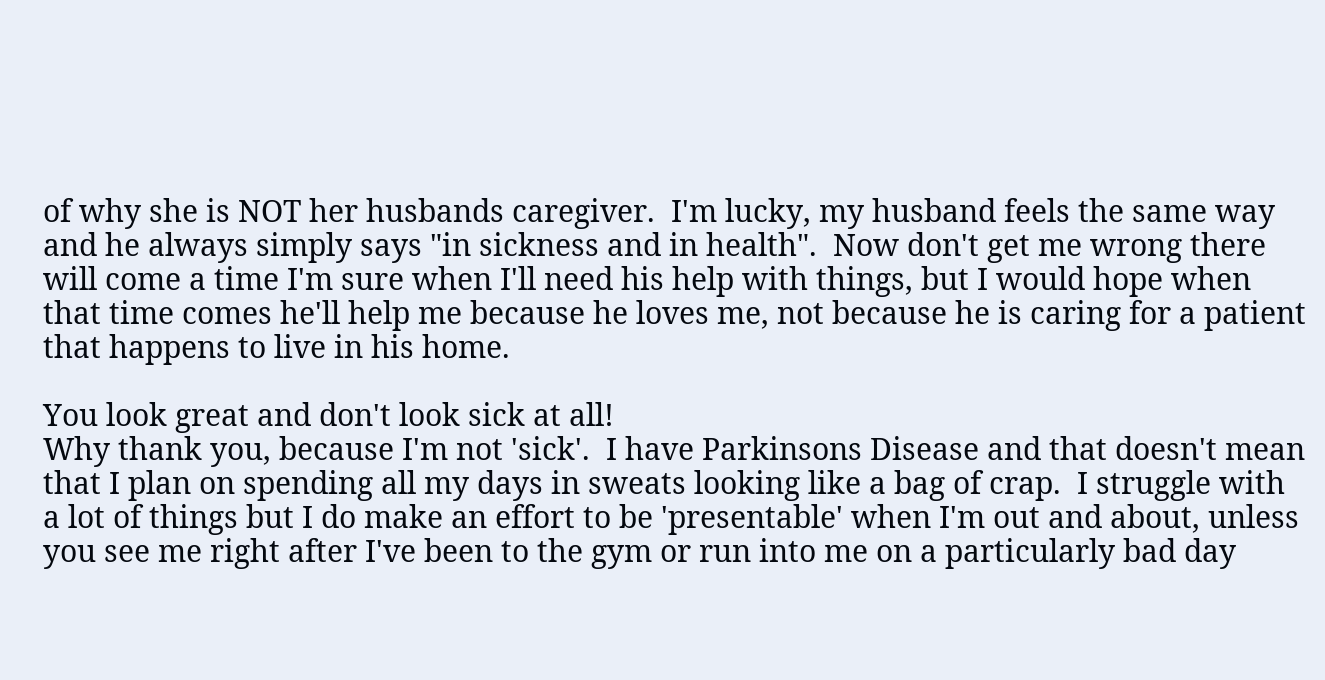of why she is NOT her husbands caregiver.  I'm lucky, my husband feels the same way and he always simply says "in sickness and in health".  Now don't get me wrong there will come a time I'm sure when I'll need his help with things, but I would hope when that time comes he'll help me because he loves me, not because he is caring for a patient that happens to live in his home.

You look great and don't look sick at all!
Why thank you, because I'm not 'sick'.  I have Parkinsons Disease and that doesn't mean that I plan on spending all my days in sweats looking like a bag of crap.  I struggle with a lot of things but I do make an effort to be 'presentable' when I'm out and about, unless you see me right after I've been to the gym or run into me on a particularly bad day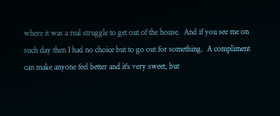where it was a real struggle to get out of the house.  And if you see me on such day then I had no choice but to go out for something.  A compliment can make anyone feel better and it's very sweet, but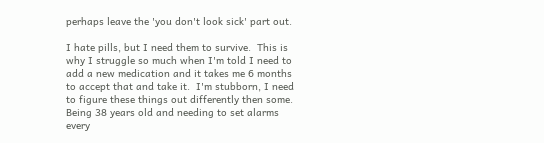perhaps leave the 'you don't look sick' part out.

I hate pills, but I need them to survive.  This is why I struggle so much when I'm told I need to add a new medication and it takes me 6 months to accept that and take it.  I'm stubborn, I need to figure these things out differently then some.  Being 38 years old and needing to set alarms every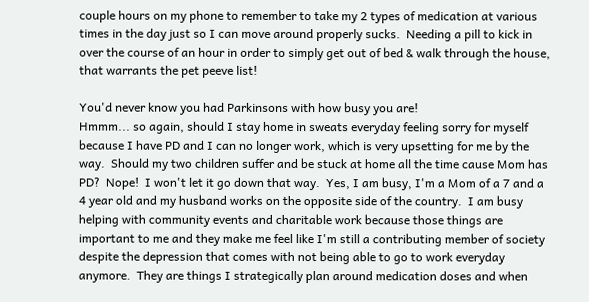couple hours on my phone to remember to take my 2 types of medication at various times in the day just so I can move around properly sucks.  Needing a pill to kick in over the course of an hour in order to simply get out of bed & walk through the house, that warrants the pet peeve list!

You'd never know you had Parkinsons with how busy you are!
Hmmm... so again, should I stay home in sweats everyday feeling sorry for myself because I have PD and I can no longer work, which is very upsetting for me by the way.  Should my two children suffer and be stuck at home all the time cause Mom has PD?  Nope!  I won't let it go down that way.  Yes, I am busy, I'm a Mom of a 7 and a 4 year old and my husband works on the opposite side of the country.  I am busy helping with community events and charitable work because those things are important to me and they make me feel like I'm still a contributing member of society despite the depression that comes with not being able to go to work everyday anymore.  They are things I strategically plan around medication doses and when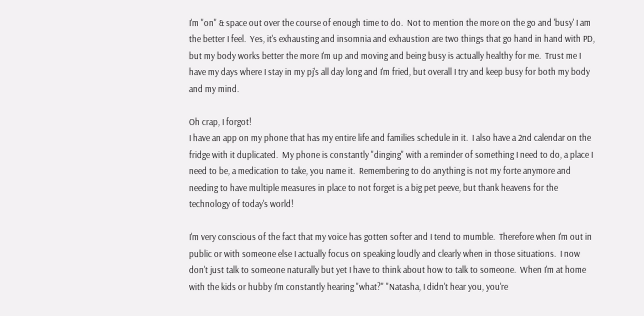I'm "on" & space out over the course of enough time to do.  Not to mention the more on the go and 'busy' I am the better I feel.  Yes, it's exhausting and insomnia and exhaustion are two things that go hand in hand with PD, but my body works better the more I'm up and moving and being busy is actually healthy for me.  Trust me I have my days where I stay in my pj's all day long and I'm fried, but overall I try and keep busy for both my body and my mind.

Oh crap, I forgot!
I have an app on my phone that has my entire life and families schedule in it.  I also have a 2nd calendar on the fridge with it duplicated.  My phone is constantly "dinging" with a reminder of something I need to do, a place I need to be, a medication to take, you name it.  Remembering to do anything is not my forte anymore and needing to have multiple measures in place to not forget is a big pet peeve, but thank heavens for the technology of today's world!

I'm very conscious of the fact that my voice has gotten softer and I tend to mumble.  Therefore when I'm out in public or with someone else I actually focus on speaking loudly and clearly when in those situations.  I now don't just talk to someone naturally but yet I have to think about how to talk to someone.  When I'm at home with the kids or hubby I'm constantly hearing "what?" "Natasha, I didn't hear you, you're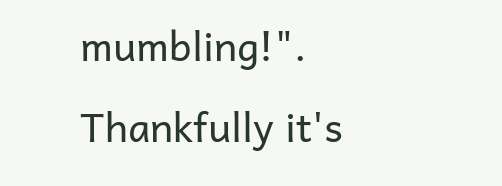mumbling!".  Thankfully it's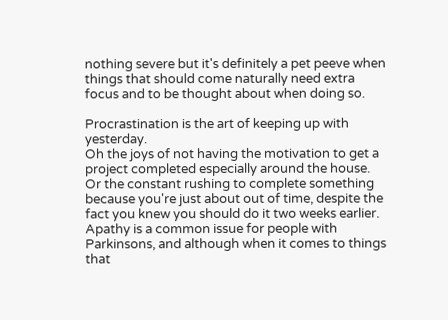nothing severe but it's definitely a pet peeve when things that should come naturally need extra focus and to be thought about when doing so.

Procrastination is the art of keeping up with yesterday.
Oh the joys of not having the motivation to get a project completed especially around the house.  Or the constant rushing to complete something because you're just about out of time, despite the fact you knew you should do it two weeks earlier.  Apathy is a common issue for people with Parkinsons, and although when it comes to things that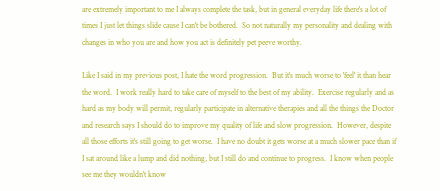are extremely important to me I always complete the task, but in general everyday life there's a lot of times I just let things slide cause I can't be bothered.  So not naturally my personality and dealing with changes in who you are and how you act is definitely pet peeve worthy.

Like I said in my previous post, I hate the word progression.  But it's much worse to 'feel' it than hear the word.  I work really hard to take care of myself to the best of my ability.  Exercise regularly and as hard as my body will permit, regularly participate in alternative therapies and all the things the Doctor and research says I should do to improve my quality of life and slow progression.  However, despite all those efforts it's still going to get worse.  I have no doubt it gets worse at a much slower pace than if I sat around like a lump and did nothing, but I still do and continue to progress.  I know when people see me they wouldn't know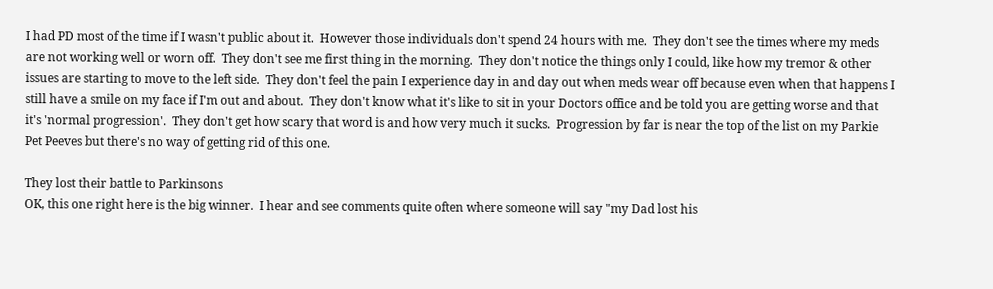I had PD most of the time if I wasn't public about it.  However those individuals don't spend 24 hours with me.  They don't see the times where my meds are not working well or worn off.  They don't see me first thing in the morning.  They don't notice the things only I could, like how my tremor & other issues are starting to move to the left side.  They don't feel the pain I experience day in and day out when meds wear off because even when that happens I still have a smile on my face if I'm out and about.  They don't know what it's like to sit in your Doctors office and be told you are getting worse and that it's 'normal progression'.  They don't get how scary that word is and how very much it sucks.  Progression by far is near the top of the list on my Parkie Pet Peeves but there's no way of getting rid of this one.

They lost their battle to Parkinsons
OK, this one right here is the big winner.  I hear and see comments quite often where someone will say "my Dad lost his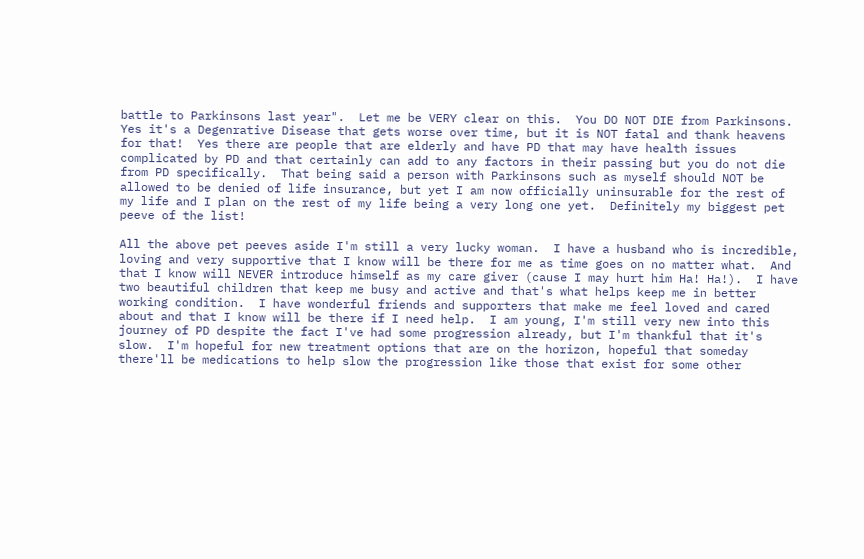battle to Parkinsons last year".  Let me be VERY clear on this.  You DO NOT DIE from Parkinsons.  Yes it's a Degenrative Disease that gets worse over time, but it is NOT fatal and thank heavens for that!  Yes there are people that are elderly and have PD that may have health issues complicated by PD and that certainly can add to any factors in their passing but you do not die from PD specifically.  That being said a person with Parkinsons such as myself should NOT be allowed to be denied of life insurance, but yet I am now officially uninsurable for the rest of my life and I plan on the rest of my life being a very long one yet.  Definitely my biggest pet peeve of the list!

All the above pet peeves aside I'm still a very lucky woman.  I have a husband who is incredible, loving and very supportive that I know will be there for me as time goes on no matter what.  And that I know will NEVER introduce himself as my care giver (cause I may hurt him Ha! Ha!).  I have two beautiful children that keep me busy and active and that's what helps keep me in better working condition.  I have wonderful friends and supporters that make me feel loved and cared about and that I know will be there if I need help.  I am young, I'm still very new into this journey of PD despite the fact I've had some progression already, but I'm thankful that it's slow.  I'm hopeful for new treatment options that are on the horizon, hopeful that someday there'll be medications to help slow the progression like those that exist for some other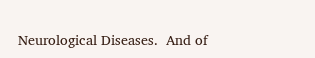Neurological Diseases.  And of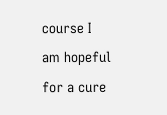course I am hopeful for a cure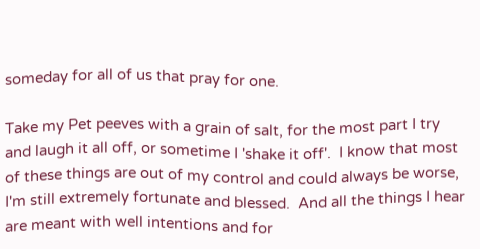someday for all of us that pray for one.

Take my Pet peeves with a grain of salt, for the most part I try and laugh it all off, or sometime I 'shake it off'.  I know that most of these things are out of my control and could always be worse, I'm still extremely fortunate and blessed.  And all the things I hear are meant with well intentions and for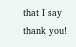that I say thank you!